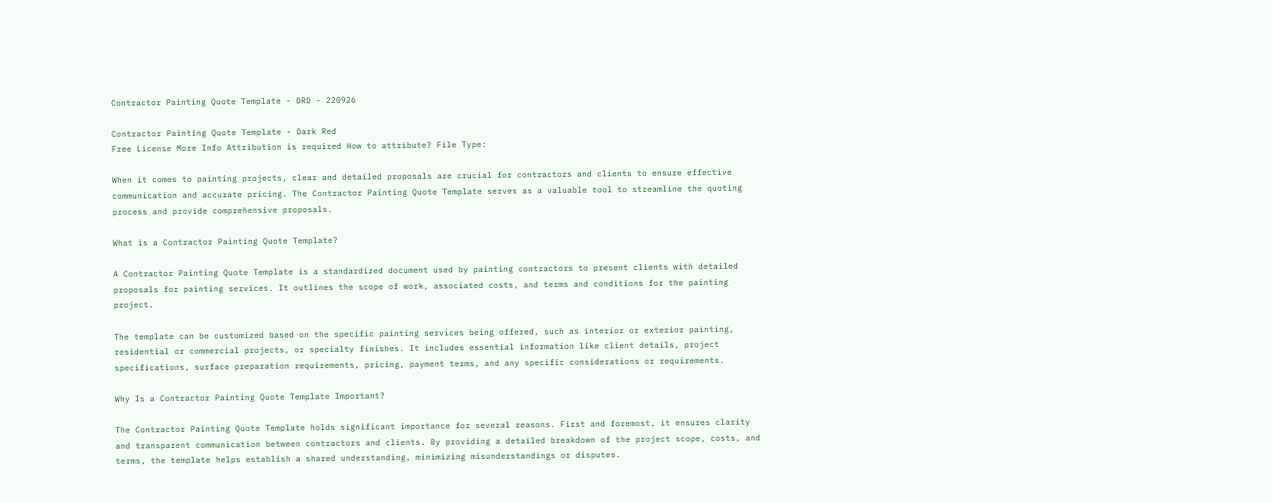Contractor Painting Quote Template - DRD - 220926

Contractor Painting Quote Template - Dark Red
Free License More Info Attribution is required How to attribute? File Type:

When it comes to painting projects, clear and detailed proposals are crucial for contractors and clients to ensure effective communication and accurate pricing. The Contractor Painting Quote Template serves as a valuable tool to streamline the quoting process and provide comprehensive proposals.

What is a Contractor Painting Quote Template?

A Contractor Painting Quote Template is a standardized document used by painting contractors to present clients with detailed proposals for painting services. It outlines the scope of work, associated costs, and terms and conditions for the painting project.

The template can be customized based on the specific painting services being offered, such as interior or exterior painting, residential or commercial projects, or specialty finishes. It includes essential information like client details, project specifications, surface preparation requirements, pricing, payment terms, and any specific considerations or requirements.

Why Is a Contractor Painting Quote Template Important?

The Contractor Painting Quote Template holds significant importance for several reasons. First and foremost, it ensures clarity and transparent communication between contractors and clients. By providing a detailed breakdown of the project scope, costs, and terms, the template helps establish a shared understanding, minimizing misunderstandings or disputes.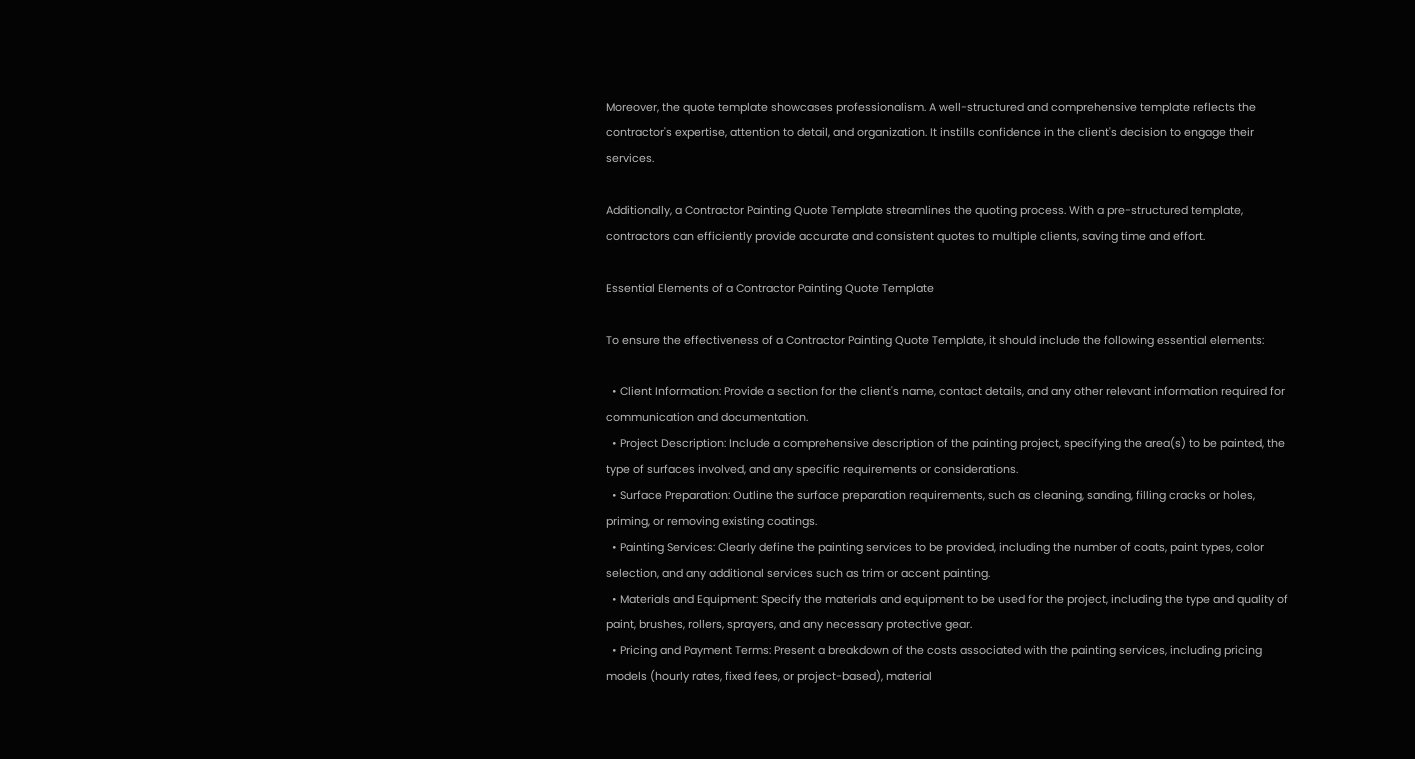Moreover, the quote template showcases professionalism. A well-structured and comprehensive template reflects the contractor's expertise, attention to detail, and organization. It instills confidence in the client's decision to engage their services.

Additionally, a Contractor Painting Quote Template streamlines the quoting process. With a pre-structured template, contractors can efficiently provide accurate and consistent quotes to multiple clients, saving time and effort.

Essential Elements of a Contractor Painting Quote Template

To ensure the effectiveness of a Contractor Painting Quote Template, it should include the following essential elements:

  • Client Information: Provide a section for the client's name, contact details, and any other relevant information required for communication and documentation.
  • Project Description: Include a comprehensive description of the painting project, specifying the area(s) to be painted, the type of surfaces involved, and any specific requirements or considerations.
  • Surface Preparation: Outline the surface preparation requirements, such as cleaning, sanding, filling cracks or holes, priming, or removing existing coatings.
  • Painting Services: Clearly define the painting services to be provided, including the number of coats, paint types, color selection, and any additional services such as trim or accent painting.
  • Materials and Equipment: Specify the materials and equipment to be used for the project, including the type and quality of paint, brushes, rollers, sprayers, and any necessary protective gear.
  • Pricing and Payment Terms: Present a breakdown of the costs associated with the painting services, including pricing models (hourly rates, fixed fees, or project-based), material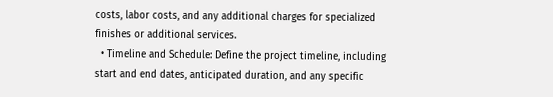costs, labor costs, and any additional charges for specialized finishes or additional services.
  • Timeline and Schedule: Define the project timeline, including start and end dates, anticipated duration, and any specific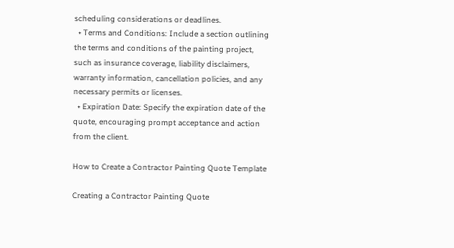scheduling considerations or deadlines.
  • Terms and Conditions: Include a section outlining the terms and conditions of the painting project, such as insurance coverage, liability disclaimers, warranty information, cancellation policies, and any necessary permits or licenses.
  • Expiration Date: Specify the expiration date of the quote, encouraging prompt acceptance and action from the client.

How to Create a Contractor Painting Quote Template

Creating a Contractor Painting Quote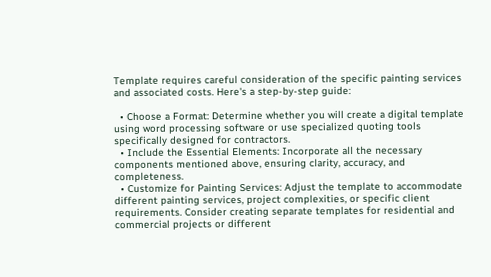Template requires careful consideration of the specific painting services and associated costs. Here's a step-by-step guide:

  • Choose a Format: Determine whether you will create a digital template using word processing software or use specialized quoting tools specifically designed for contractors.
  • Include the Essential Elements: Incorporate all the necessary components mentioned above, ensuring clarity, accuracy, and completeness.
  • Customize for Painting Services: Adjust the template to accommodate different painting services, project complexities, or specific client requirements. Consider creating separate templates for residential and commercial projects or different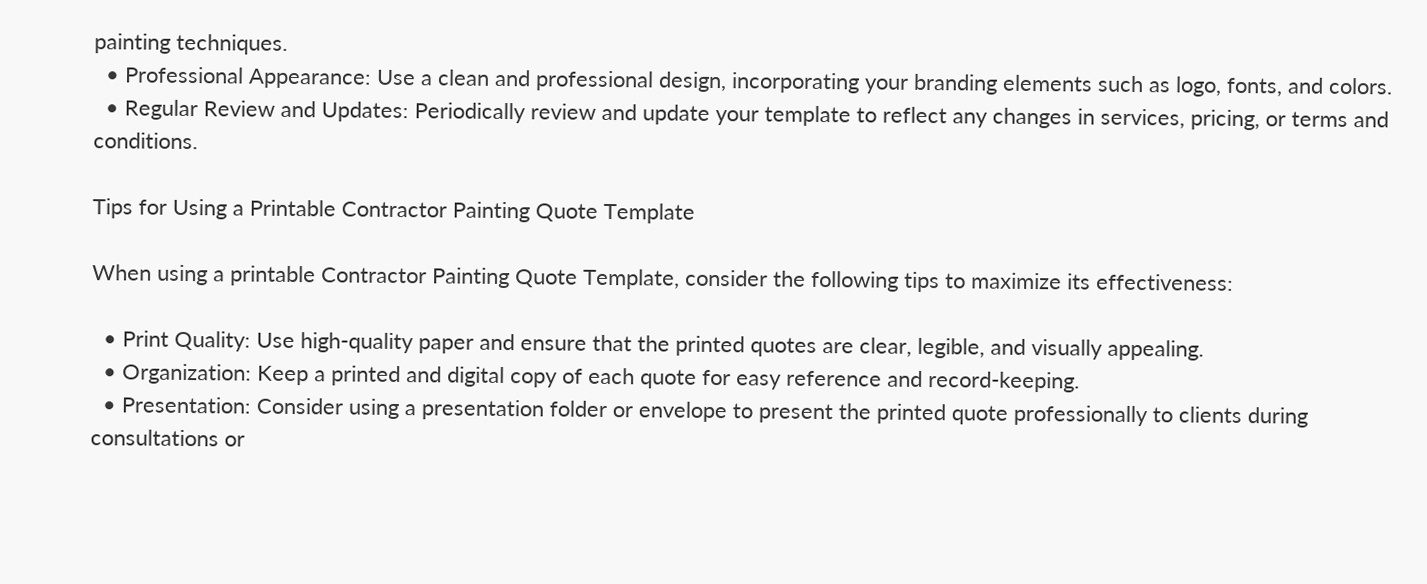painting techniques.
  • Professional Appearance: Use a clean and professional design, incorporating your branding elements such as logo, fonts, and colors.
  • Regular Review and Updates: Periodically review and update your template to reflect any changes in services, pricing, or terms and conditions.

Tips for Using a Printable Contractor Painting Quote Template

When using a printable Contractor Painting Quote Template, consider the following tips to maximize its effectiveness:

  • Print Quality: Use high-quality paper and ensure that the printed quotes are clear, legible, and visually appealing.
  • Organization: Keep a printed and digital copy of each quote for easy reference and record-keeping.
  • Presentation: Consider using a presentation folder or envelope to present the printed quote professionally to clients during consultations or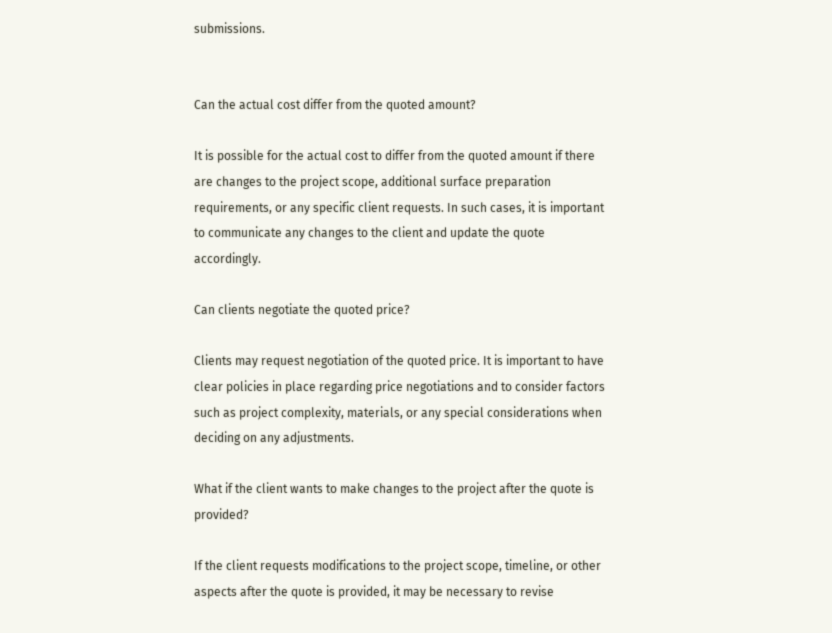submissions.


Can the actual cost differ from the quoted amount?

It is possible for the actual cost to differ from the quoted amount if there are changes to the project scope, additional surface preparation requirements, or any specific client requests. In such cases, it is important to communicate any changes to the client and update the quote accordingly.

Can clients negotiate the quoted price?

Clients may request negotiation of the quoted price. It is important to have clear policies in place regarding price negotiations and to consider factors such as project complexity, materials, or any special considerations when deciding on any adjustments.

What if the client wants to make changes to the project after the quote is provided?

If the client requests modifications to the project scope, timeline, or other aspects after the quote is provided, it may be necessary to revise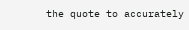the quote to accurately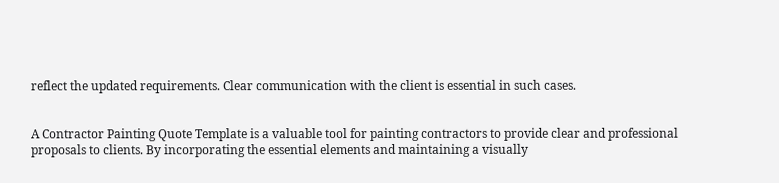reflect the updated requirements. Clear communication with the client is essential in such cases.


A Contractor Painting Quote Template is a valuable tool for painting contractors to provide clear and professional proposals to clients. By incorporating the essential elements and maintaining a visually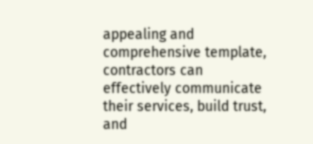appealing and comprehensive template, contractors can effectively communicate their services, build trust, and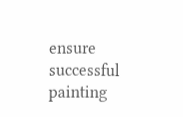ensure successful painting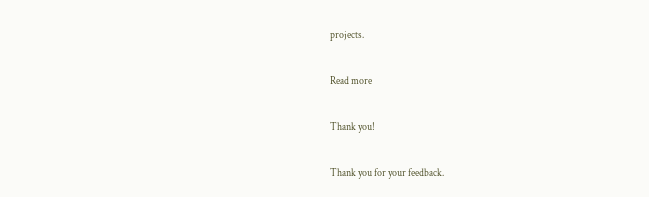projects.

Read more

Thank you!

Thank you for your feedback.